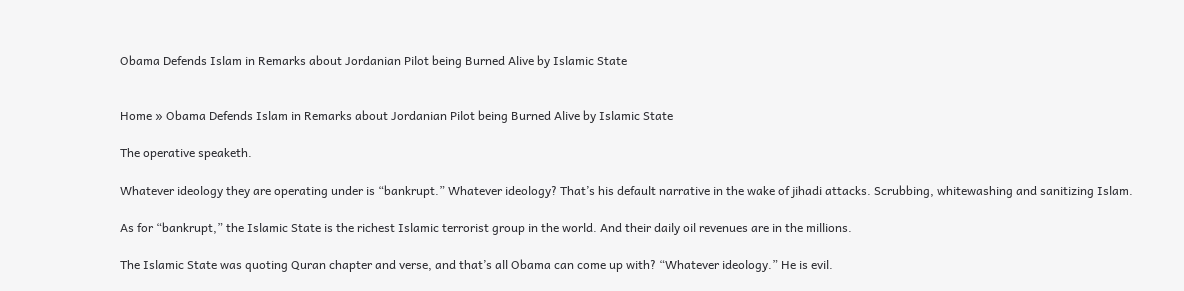Obama Defends Islam in Remarks about Jordanian Pilot being Burned Alive by Islamic State


Home » Obama Defends Islam in Remarks about Jordanian Pilot being Burned Alive by Islamic State

The operative speaketh.

Whatever ideology they are operating under is “bankrupt.” Whatever ideology? That’s his default narrative in the wake of jihadi attacks. Scrubbing, whitewashing and sanitizing Islam.

As for “bankrupt,” the Islamic State is the richest Islamic terrorist group in the world. And their daily oil revenues are in the millions.

The Islamic State was quoting Quran chapter and verse, and that’s all Obama can come up with? “Whatever ideology.” He is evil.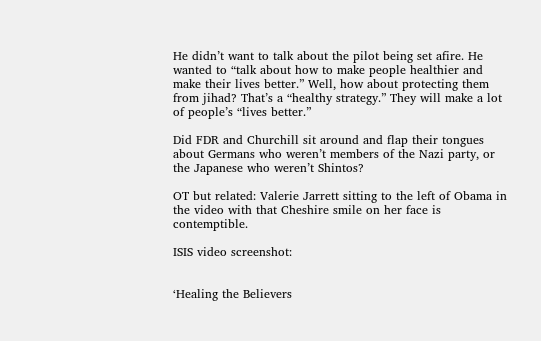He didn’t want to talk about the pilot being set afire. He wanted to “talk about how to make people healthier and make their lives better.” Well, how about protecting them from jihad? That’s a “healthy strategy.” They will make a lot of people’s “lives better.”

Did FDR and Churchill sit around and flap their tongues about Germans who weren’t members of the Nazi party, or the Japanese who weren’t Shintos?

OT but related: Valerie Jarrett sitting to the left of Obama in the video with that Cheshire smile on her face is contemptible.

ISIS video screenshot:


‘Healing the Believers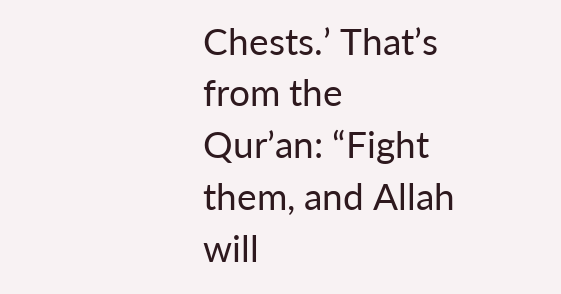Chests.’ That’s from the Qur’an: “Fight them, and Allah will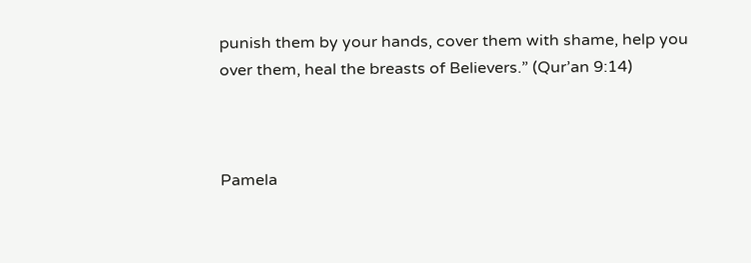punish them by your hands, cover them with shame, help you over them, heal the breasts of Believers.” (Qur’an 9:14)



Pamela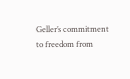Geller’s commitment to freedom from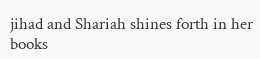jihad and Shariah shines forth in her books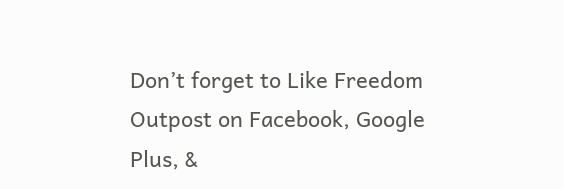Don’t forget to Like Freedom Outpost on Facebook, Google Plus, &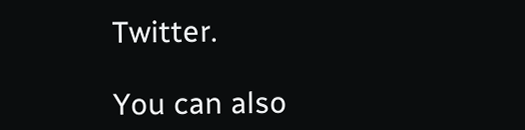Twitter.

You can also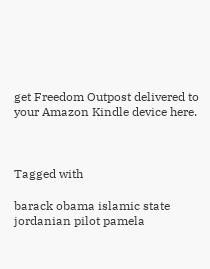get Freedom Outpost delivered to your Amazon Kindle device here.



Tagged with

barack obama islamic state jordanian pilot pamela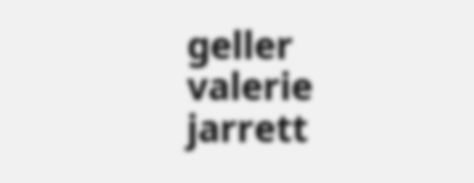geller valerie jarrett